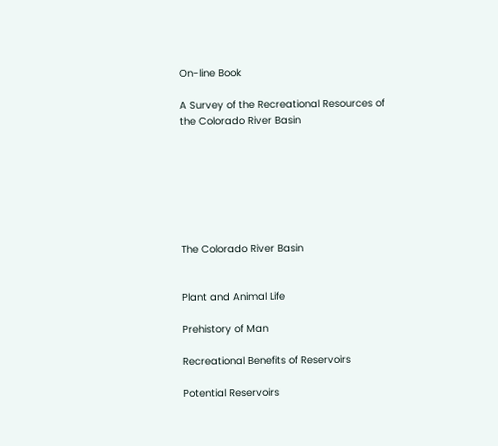On-line Book

A Survey of the Recreational Resources of the Colorado River Basin







The Colorado River Basin


Plant and Animal Life

Prehistory of Man

Recreational Benefits of Reservoirs

Potential Reservoirs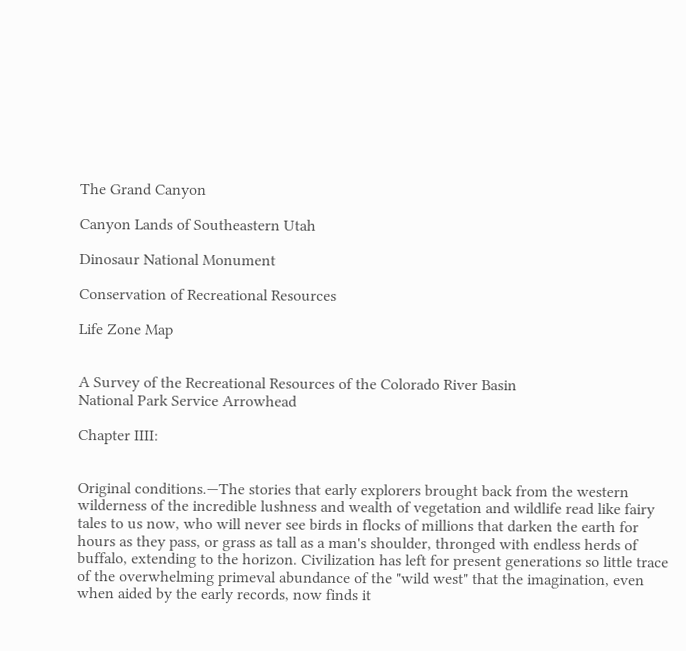The Grand Canyon

Canyon Lands of Southeastern Utah

Dinosaur National Monument

Conservation of Recreational Resources

Life Zone Map


A Survey of the Recreational Resources of the Colorado River Basin
National Park Service Arrowhead

Chapter IIII:


Original conditions.—The stories that early explorers brought back from the western wilderness of the incredible lushness and wealth of vegetation and wildlife read like fairy tales to us now, who will never see birds in flocks of millions that darken the earth for hours as they pass, or grass as tall as a man's shoulder, thronged with endless herds of buffalo, extending to the horizon. Civilization has left for present generations so little trace of the overwhelming primeval abundance of the "wild west" that the imagination, even when aided by the early records, now finds it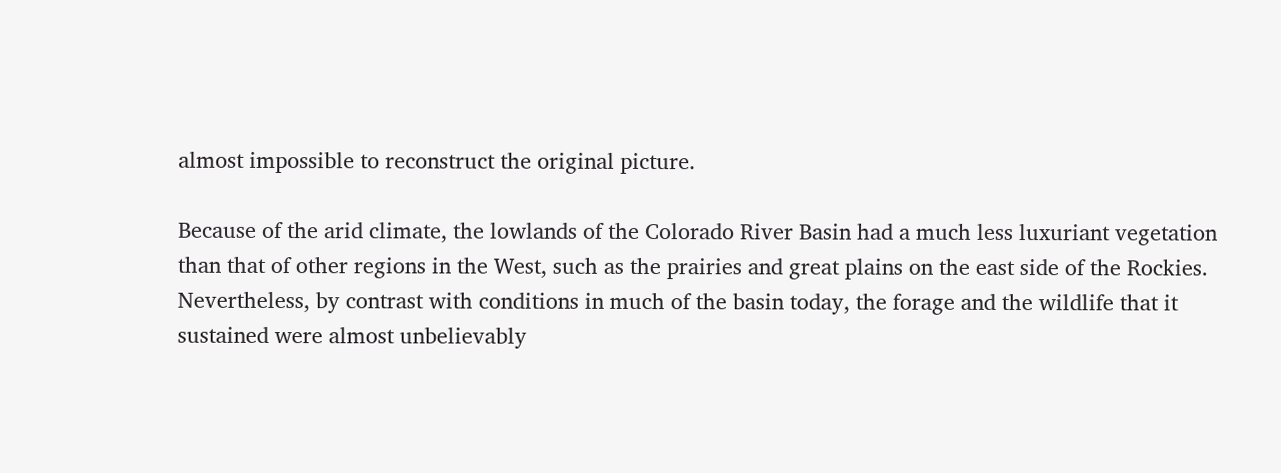almost impossible to reconstruct the original picture.

Because of the arid climate, the lowlands of the Colorado River Basin had a much less luxuriant vegetation than that of other regions in the West, such as the prairies and great plains on the east side of the Rockies. Nevertheless, by contrast with conditions in much of the basin today, the forage and the wildlife that it sustained were almost unbelievably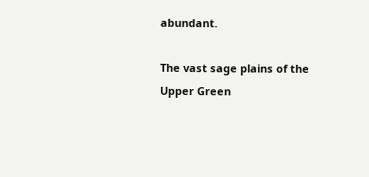abundant.

The vast sage plains of the Upper Green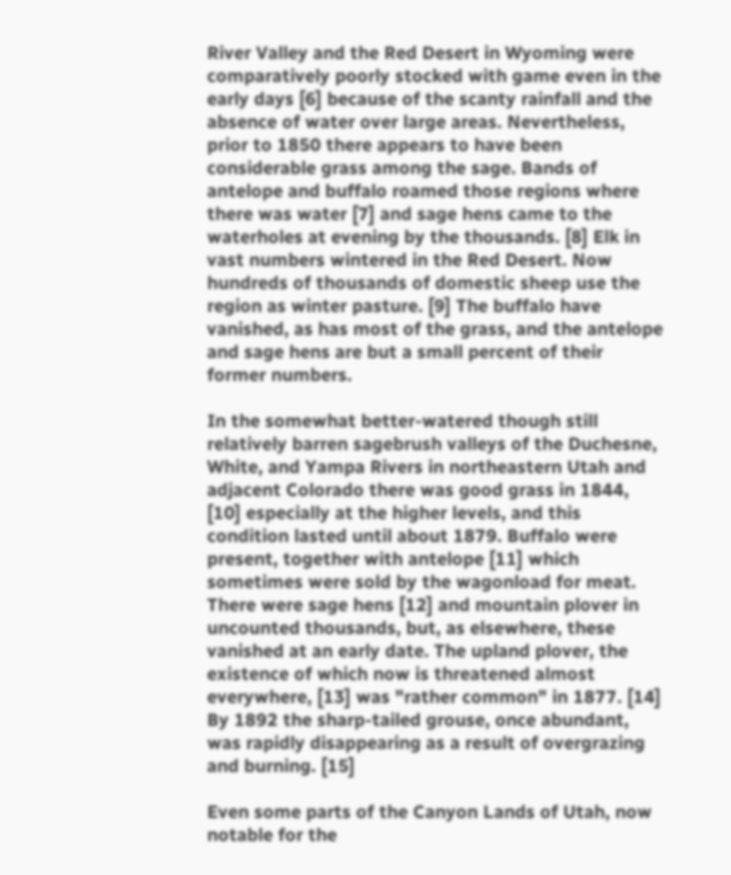River Valley and the Red Desert in Wyoming were comparatively poorly stocked with game even in the early days [6] because of the scanty rainfall and the absence of water over large areas. Nevertheless, prior to 1850 there appears to have been considerable grass among the sage. Bands of antelope and buffalo roamed those regions where there was water [7] and sage hens came to the waterholes at evening by the thousands. [8] Elk in vast numbers wintered in the Red Desert. Now hundreds of thousands of domestic sheep use the region as winter pasture. [9] The buffalo have vanished, as has most of the grass, and the antelope and sage hens are but a small percent of their former numbers.

In the somewhat better-watered though still relatively barren sagebrush valleys of the Duchesne, White, and Yampa Rivers in northeastern Utah and adjacent Colorado there was good grass in 1844, [10] especially at the higher levels, and this condition lasted until about 1879. Buffalo were present, together with antelope [11] which sometimes were sold by the wagonload for meat. There were sage hens [12] and mountain plover in uncounted thousands, but, as elsewhere, these vanished at an early date. The upland plover, the existence of which now is threatened almost everywhere, [13] was "rather common" in 1877. [14] By 1892 the sharp-tailed grouse, once abundant, was rapidly disappearing as a result of overgrazing and burning. [15]

Even some parts of the Canyon Lands of Utah, now notable for the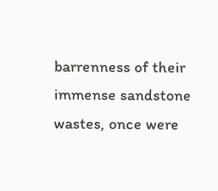barrenness of their immense sandstone wastes, once were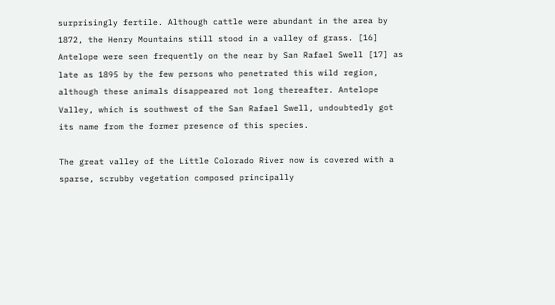surprisingly fertile. Although cattle were abundant in the area by 1872, the Henry Mountains still stood in a valley of grass. [16] Antelope were seen frequently on the near by San Rafael Swell [17] as late as 1895 by the few persons who penetrated this wild region, although these animals disappeared not long thereafter. Antelope Valley, which is southwest of the San Rafael Swell, undoubtedly got its name from the former presence of this species.

The great valley of the Little Colorado River now is covered with a sparse, scrubby vegetation composed principally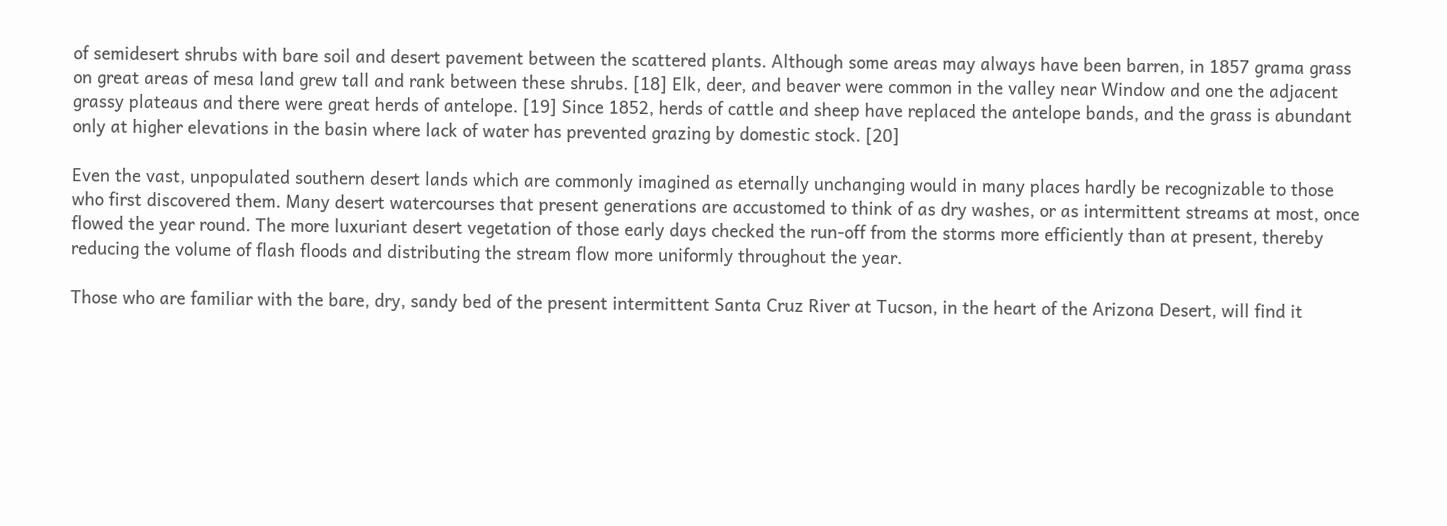of semidesert shrubs with bare soil and desert pavement between the scattered plants. Although some areas may always have been barren, in 1857 grama grass on great areas of mesa land grew tall and rank between these shrubs. [18] Elk, deer, and beaver were common in the valley near Window and one the adjacent grassy plateaus and there were great herds of antelope. [19] Since 1852, herds of cattle and sheep have replaced the antelope bands, and the grass is abundant only at higher elevations in the basin where lack of water has prevented grazing by domestic stock. [20]

Even the vast, unpopulated southern desert lands which are commonly imagined as eternally unchanging would in many places hardly be recognizable to those who first discovered them. Many desert watercourses that present generations are accustomed to think of as dry washes, or as intermittent streams at most, once flowed the year round. The more luxuriant desert vegetation of those early days checked the run-off from the storms more efficiently than at present, thereby reducing the volume of flash floods and distributing the stream flow more uniformly throughout the year.

Those who are familiar with the bare, dry, sandy bed of the present intermittent Santa Cruz River at Tucson, in the heart of the Arizona Desert, will find it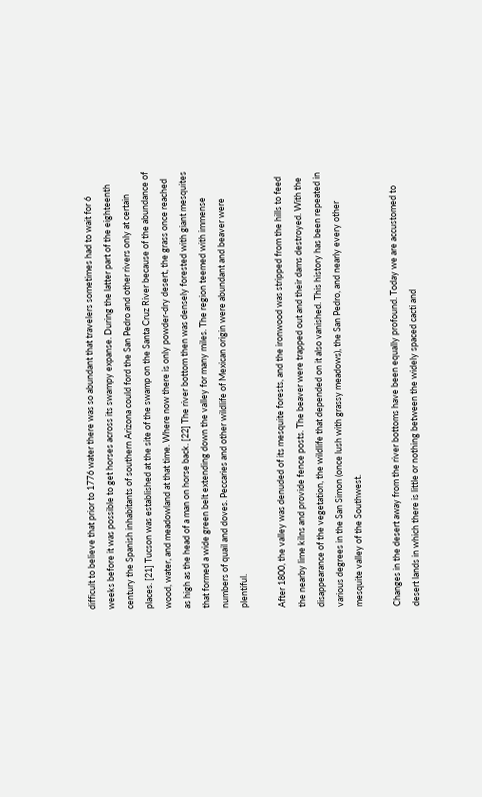difficult to believe that prior to 1776 water there was so abundant that travelers sometimes had to wait for 6 weeks before it was possible to get horses across its swampy expanse. During the latter part of the eighteenth century the Spanish inhabitants of southern Arizona could ford the San Pedro and other rivers only at certain places. [21] Tucson was established at the site of the swamp on the Santa Cruz River because of the abundance of wood, water, and meadowland at that time. Where now there is only powder-dry desert, the grass once reached as high as the head of a man on horse back. [22] The river bottom then was densely forested with giant mesquites that formed a wide green belt extending down the valley for many miles. The region teemed with immense numbers of quail and doves. Peccaries and other wildlife of Mexican origin were abundant and beaver were plentiful.

After 1800, the valley was denuded of its mesquite forests, and the ironwood was stripped from the hills to feed the nearby lime kilns and provide fence posts. The beaver were trapped out and their dams destroyed. With the disappearance of the vegetation, the wildlife that depended on it also vanished. This history has been repeated in various degrees in the San Simon (once lush with grassy meadows), the San Pedro, and nearly every other mesquite valley of the Southwest.

Changes in the desert away from the river bottoms have been equally profound. Today we are accustomed to desert lands in which there is little or nothing between the widely spaced cacti and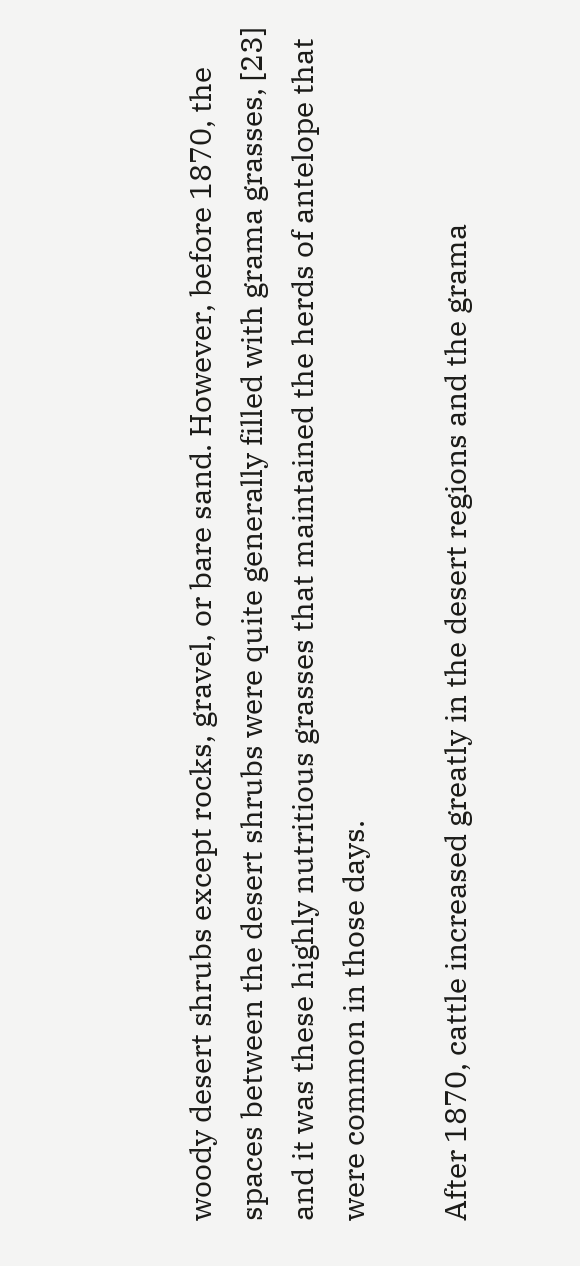woody desert shrubs except rocks, gravel, or bare sand. However, before 1870, the spaces between the desert shrubs were quite generally filled with grama grasses, [23] and it was these highly nutritious grasses that maintained the herds of antelope that were common in those days.

After 1870, cattle increased greatly in the desert regions and the grama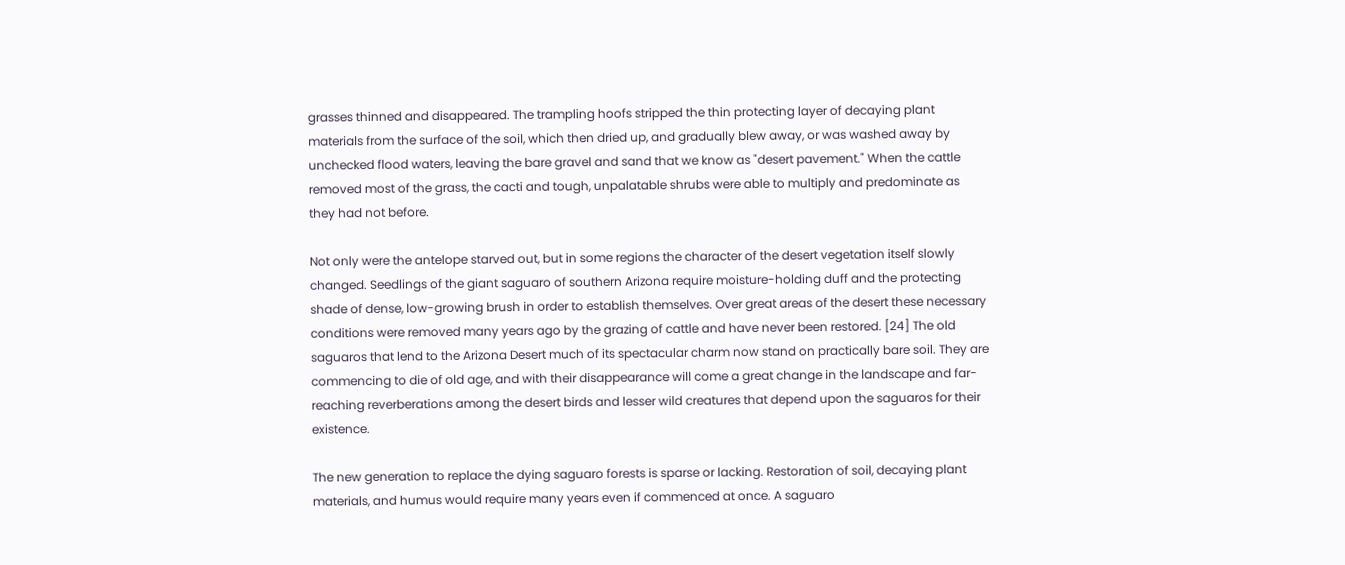grasses thinned and disappeared. The trampling hoofs stripped the thin protecting layer of decaying plant materials from the surface of the soil, which then dried up, and gradually blew away, or was washed away by unchecked flood waters, leaving the bare gravel and sand that we know as "desert pavement." When the cattle removed most of the grass, the cacti and tough, unpalatable shrubs were able to multiply and predominate as they had not before.

Not only were the antelope starved out, but in some regions the character of the desert vegetation itself slowly changed. Seedlings of the giant saguaro of southern Arizona require moisture-holding duff and the protecting shade of dense, low-growing brush in order to establish themselves. Over great areas of the desert these necessary conditions were removed many years ago by the grazing of cattle and have never been restored. [24] The old saguaros that lend to the Arizona Desert much of its spectacular charm now stand on practically bare soil. They are commencing to die of old age, and with their disappearance will come a great change in the landscape and far-reaching reverberations among the desert birds and lesser wild creatures that depend upon the saguaros for their existence.

The new generation to replace the dying saguaro forests is sparse or lacking. Restoration of soil, decaying plant materials, and humus would require many years even if commenced at once. A saguaro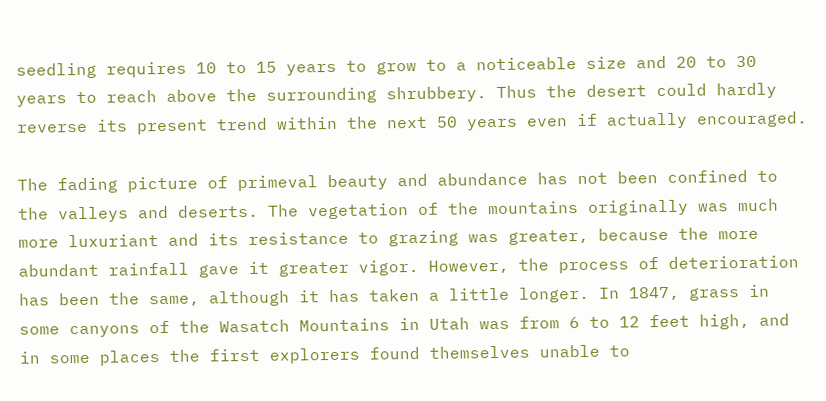seedling requires 10 to 15 years to grow to a noticeable size and 20 to 30 years to reach above the surrounding shrubbery. Thus the desert could hardly reverse its present trend within the next 50 years even if actually encouraged.

The fading picture of primeval beauty and abundance has not been confined to the valleys and deserts. The vegetation of the mountains originally was much more luxuriant and its resistance to grazing was greater, because the more abundant rainfall gave it greater vigor. However, the process of deterioration has been the same, although it has taken a little longer. In 1847, grass in some canyons of the Wasatch Mountains in Utah was from 6 to 12 feet high, and in some places the first explorers found themselves unable to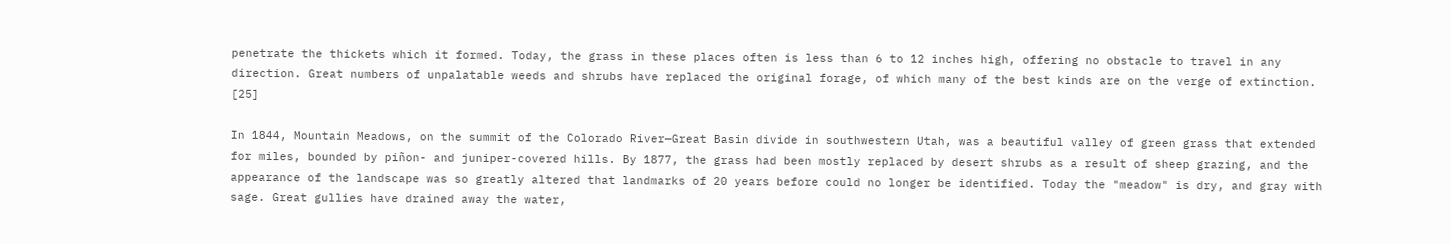penetrate the thickets which it formed. Today, the grass in these places often is less than 6 to 12 inches high, offering no obstacle to travel in any direction. Great numbers of unpalatable weeds and shrubs have replaced the original forage, of which many of the best kinds are on the verge of extinction. [25]

In 1844, Mountain Meadows, on the summit of the Colorado River—Great Basin divide in southwestern Utah, was a beautiful valley of green grass that extended for miles, bounded by piñon- and juniper-covered hills. By 1877, the grass had been mostly replaced by desert shrubs as a result of sheep grazing, and the appearance of the landscape was so greatly altered that landmarks of 20 years before could no longer be identified. Today the "meadow" is dry, and gray with sage. Great gullies have drained away the water,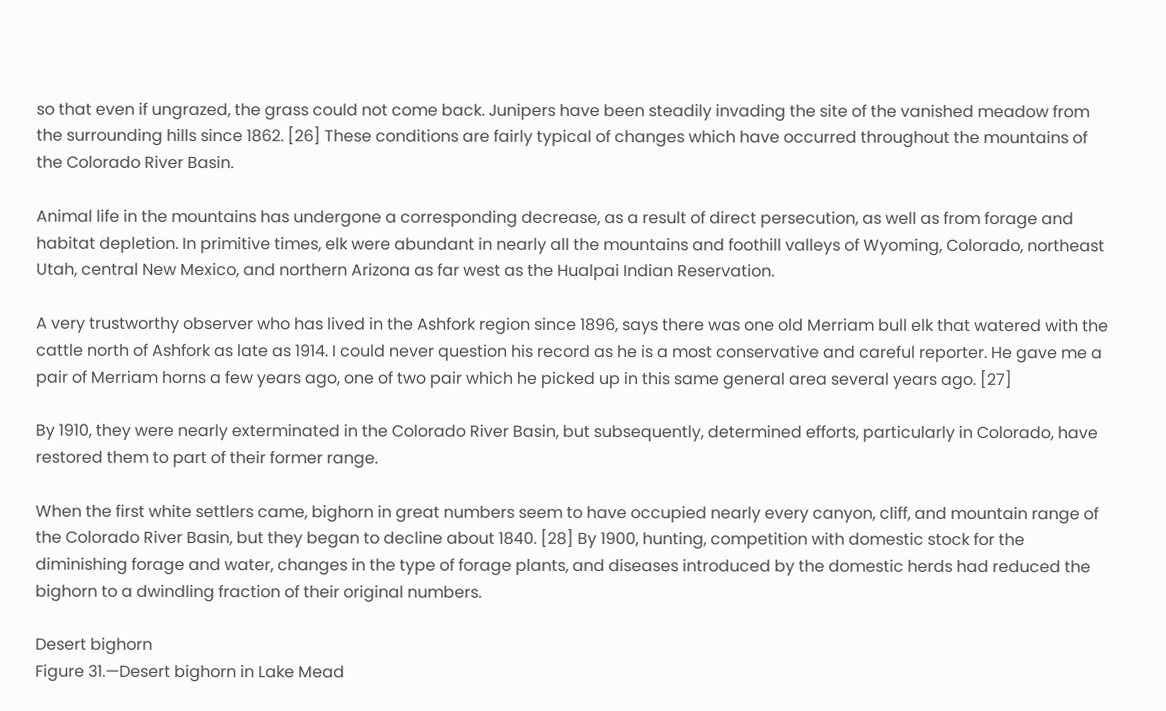so that even if ungrazed, the grass could not come back. Junipers have been steadily invading the site of the vanished meadow from the surrounding hills since 1862. [26] These conditions are fairly typical of changes which have occurred throughout the mountains of the Colorado River Basin.

Animal life in the mountains has undergone a corresponding decrease, as a result of direct persecution, as well as from forage and habitat depletion. In primitive times, elk were abundant in nearly all the mountains and foothill valleys of Wyoming, Colorado, northeast Utah, central New Mexico, and northern Arizona as far west as the Hualpai Indian Reservation.

A very trustworthy observer who has lived in the Ashfork region since 1896, says there was one old Merriam bull elk that watered with the cattle north of Ashfork as late as 1914. I could never question his record as he is a most conservative and careful reporter. He gave me a pair of Merriam horns a few years ago, one of two pair which he picked up in this same general area several years ago. [27]

By 1910, they were nearly exterminated in the Colorado River Basin, but subsequently, determined efforts, particularly in Colorado, have restored them to part of their former range.

When the first white settlers came, bighorn in great numbers seem to have occupied nearly every canyon, cliff, and mountain range of the Colorado River Basin, but they began to decline about 1840. [28] By 1900, hunting, competition with domestic stock for the diminishing forage and water, changes in the type of forage plants, and diseases introduced by the domestic herds had reduced the bighorn to a dwindling fraction of their original numbers.

Desert bighorn
Figure 31.—Desert bighorn in Lake Mead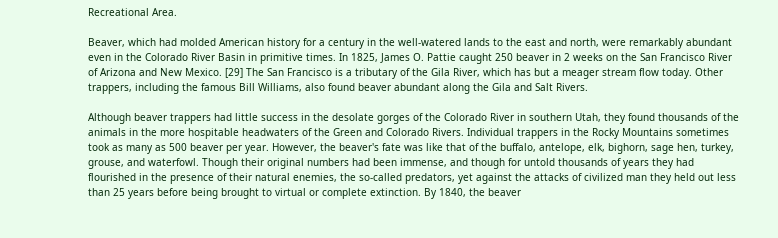Recreational Area.

Beaver, which had molded American history for a century in the well-watered lands to the east and north, were remarkably abundant even in the Colorado River Basin in primitive times. In 1825, James O. Pattie caught 250 beaver in 2 weeks on the San Francisco River of Arizona and New Mexico. [29] The San Francisco is a tributary of the Gila River, which has but a meager stream flow today. Other trappers, including the famous Bill Williams, also found beaver abundant along the Gila and Salt Rivers.

Although beaver trappers had little success in the desolate gorges of the Colorado River in southern Utah, they found thousands of the animals in the more hospitable headwaters of the Green and Colorado Rivers. Individual trappers in the Rocky Mountains sometimes took as many as 500 beaver per year. However, the beaver's fate was like that of the buffalo, antelope, elk, bighorn, sage hen, turkey, grouse, and waterfowl. Though their original numbers had been immense, and though for untold thousands of years they had flourished in the presence of their natural enemies, the so-called predators, yet against the attacks of civilized man they held out less than 25 years before being brought to virtual or complete extinction. By 1840, the beaver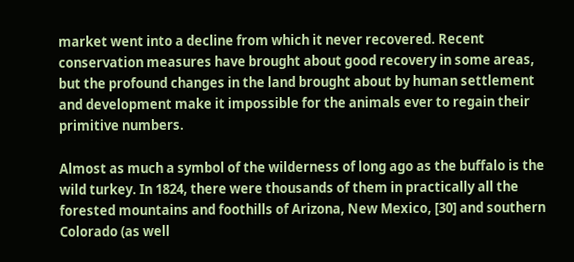market went into a decline from which it never recovered. Recent conservation measures have brought about good recovery in some areas, but the profound changes in the land brought about by human settlement and development make it impossible for the animals ever to regain their primitive numbers.

Almost as much a symbol of the wilderness of long ago as the buffalo is the wild turkey. In 1824, there were thousands of them in practically all the forested mountains and foothills of Arizona, New Mexico, [30] and southern Colorado (as well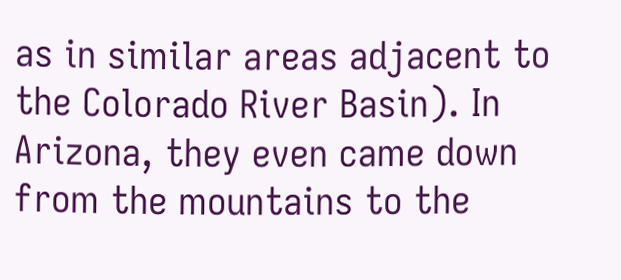as in similar areas adjacent to the Colorado River Basin). In Arizona, they even came down from the mountains to the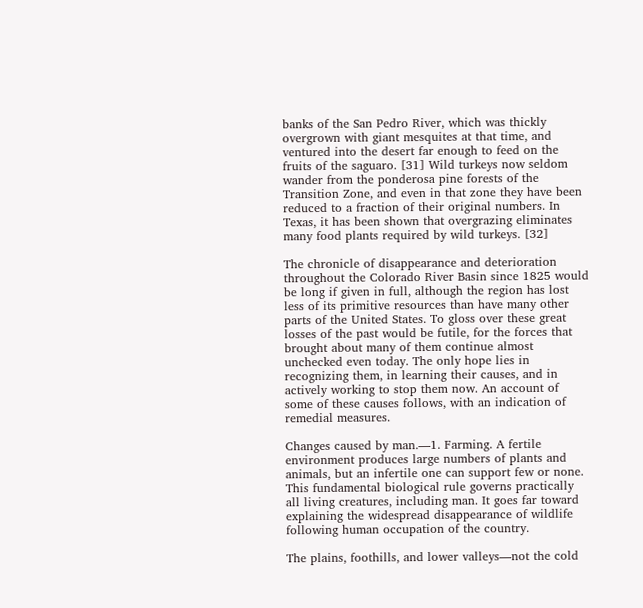banks of the San Pedro River, which was thickly overgrown with giant mesquites at that time, and ventured into the desert far enough to feed on the fruits of the saguaro. [31] Wild turkeys now seldom wander from the ponderosa pine forests of the Transition Zone, and even in that zone they have been reduced to a fraction of their original numbers. In Texas, it has been shown that overgrazing eliminates many food plants required by wild turkeys. [32]

The chronicle of disappearance and deterioration throughout the Colorado River Basin since 1825 would be long if given in full, although the region has lost less of its primitive resources than have many other parts of the United States. To gloss over these great losses of the past would be futile, for the forces that brought about many of them continue almost unchecked even today. The only hope lies in recognizing them, in learning their causes, and in actively working to stop them now. An account of some of these causes follows, with an indication of remedial measures.

Changes caused by man.—1. Farming. A fertile environment produces large numbers of plants and animals, but an infertile one can support few or none. This fundamental biological rule governs practically all living creatures, including man. It goes far toward explaining the widespread disappearance of wildlife following human occupation of the country.

The plains, foothills, and lower valleys—not the cold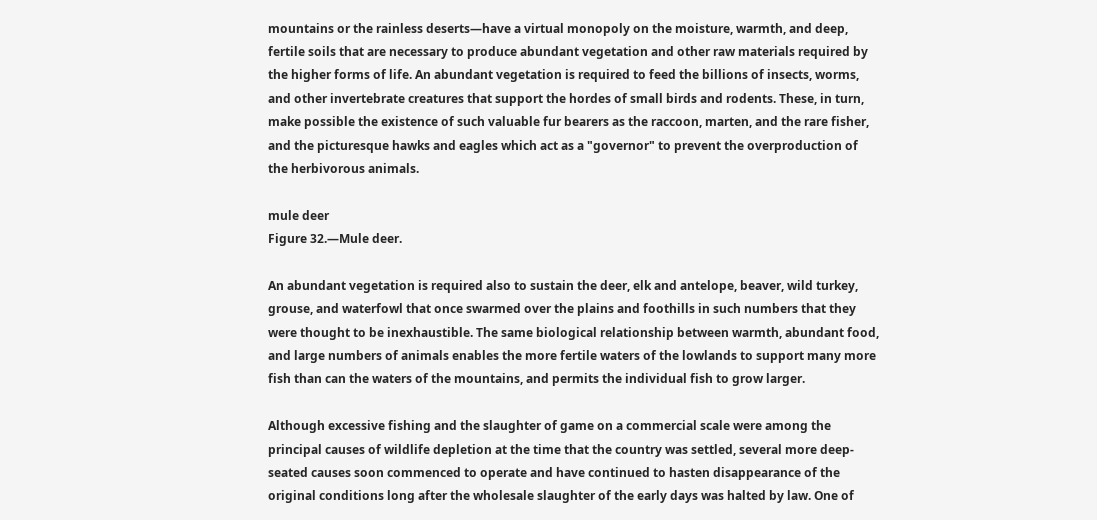mountains or the rainless deserts—have a virtual monopoly on the moisture, warmth, and deep, fertile soils that are necessary to produce abundant vegetation and other raw materials required by the higher forms of life. An abundant vegetation is required to feed the billions of insects, worms, and other invertebrate creatures that support the hordes of small birds and rodents. These, in turn, make possible the existence of such valuable fur bearers as the raccoon, marten, and the rare fisher, and the picturesque hawks and eagles which act as a "governor" to prevent the overproduction of the herbivorous animals.

mule deer
Figure 32.—Mule deer.

An abundant vegetation is required also to sustain the deer, elk and antelope, beaver, wild turkey, grouse, and waterfowl that once swarmed over the plains and foothills in such numbers that they were thought to be inexhaustible. The same biological relationship between warmth, abundant food, and large numbers of animals enables the more fertile waters of the lowlands to support many more fish than can the waters of the mountains, and permits the individual fish to grow larger.

Although excessive fishing and the slaughter of game on a commercial scale were among the principal causes of wildlife depletion at the time that the country was settled, several more deep-seated causes soon commenced to operate and have continued to hasten disappearance of the original conditions long after the wholesale slaughter of the early days was halted by law. One of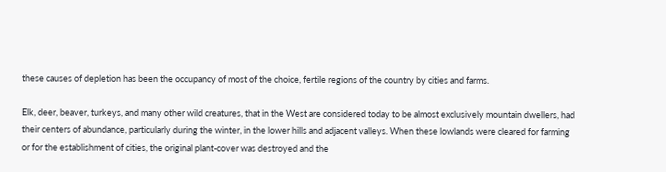these causes of depletion has been the occupancy of most of the choice, fertile regions of the country by cities and farms.

Elk, deer, beaver, turkeys, and many other wild creatures, that in the West are considered today to be almost exclusively mountain dwellers, had their centers of abundance, particularly during the winter, in the lower hills and adjacent valleys. When these lowlands were cleared for farming or for the establishment of cities, the original plant-cover was destroyed and the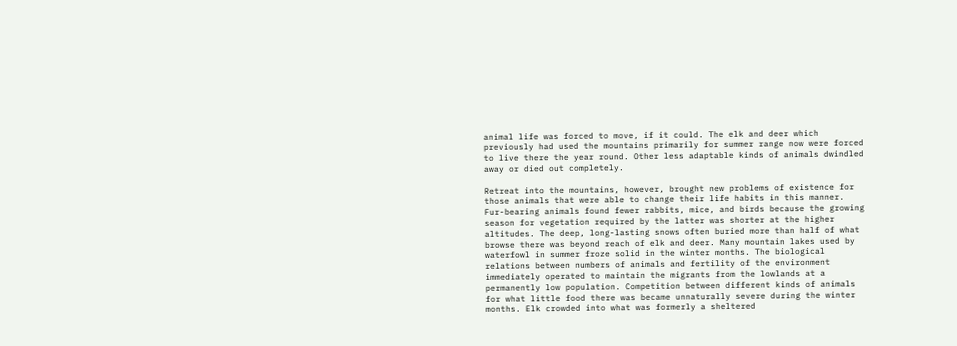animal life was forced to move, if it could. The elk and deer which previously had used the mountains primarily for summer range now were forced to live there the year round. Other less adaptable kinds of animals dwindled away or died out completely.

Retreat into the mountains, however, brought new problems of existence for those animals that were able to change their life habits in this manner. Fur-bearing animals found fewer rabbits, mice, and birds because the growing season for vegetation required by the latter was shorter at the higher altitudes. The deep, long-lasting snows often buried more than half of what browse there was beyond reach of elk and deer. Many mountain lakes used by waterfowl in summer froze solid in the winter months. The biological relations between numbers of animals and fertility of the environment immediately operated to maintain the migrants from the lowlands at a permanently low population. Competition between different kinds of animals for what little food there was became unnaturally severe during the winter months. Elk crowded into what was formerly a sheltered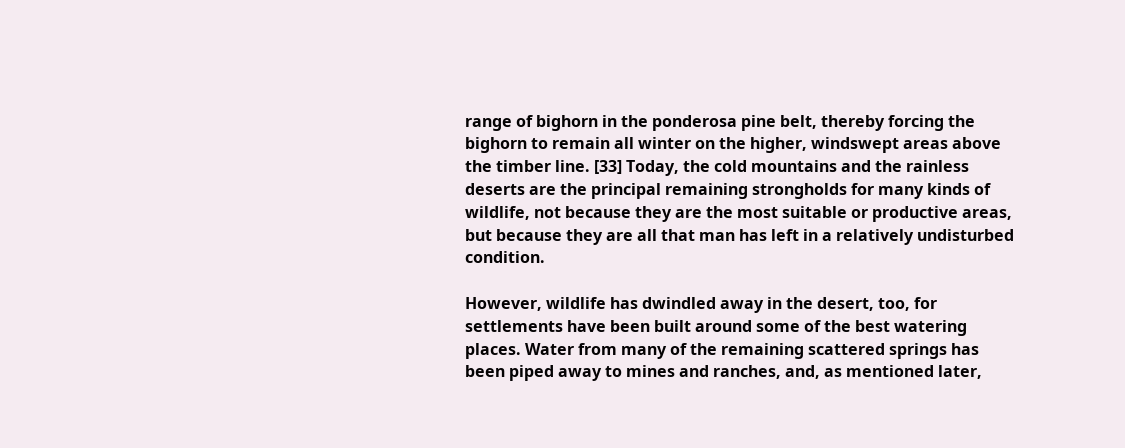range of bighorn in the ponderosa pine belt, thereby forcing the bighorn to remain all winter on the higher, windswept areas above the timber line. [33] Today, the cold mountains and the rainless deserts are the principal remaining strongholds for many kinds of wildlife, not because they are the most suitable or productive areas, but because they are all that man has left in a relatively undisturbed condition.

However, wildlife has dwindled away in the desert, too, for settlements have been built around some of the best watering places. Water from many of the remaining scattered springs has been piped away to mines and ranches, and, as mentioned later,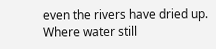even the rivers have dried up. Where water still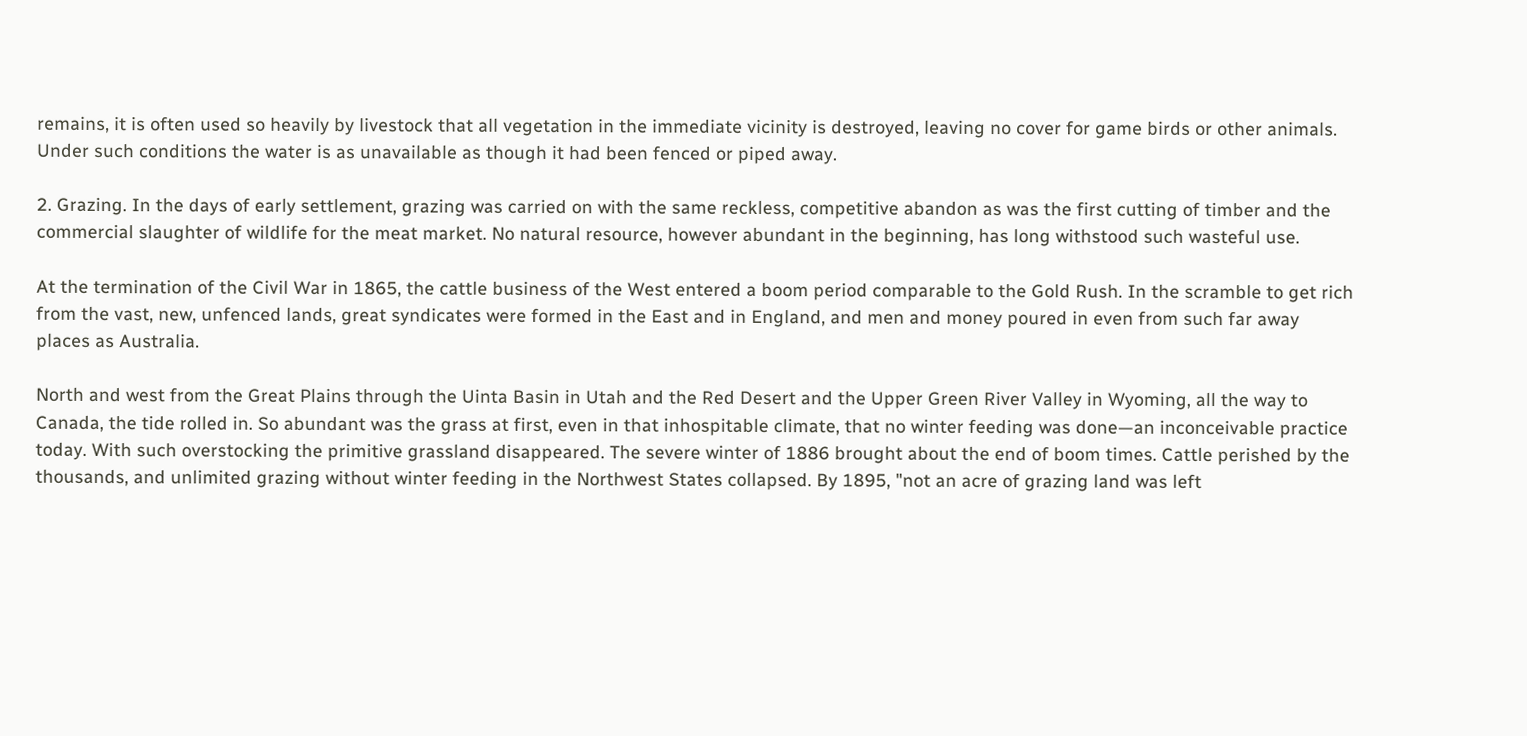remains, it is often used so heavily by livestock that all vegetation in the immediate vicinity is destroyed, leaving no cover for game birds or other animals. Under such conditions the water is as unavailable as though it had been fenced or piped away.

2. Grazing. In the days of early settlement, grazing was carried on with the same reckless, competitive abandon as was the first cutting of timber and the commercial slaughter of wildlife for the meat market. No natural resource, however abundant in the beginning, has long withstood such wasteful use.

At the termination of the Civil War in 1865, the cattle business of the West entered a boom period comparable to the Gold Rush. In the scramble to get rich from the vast, new, unfenced lands, great syndicates were formed in the East and in England, and men and money poured in even from such far away places as Australia.

North and west from the Great Plains through the Uinta Basin in Utah and the Red Desert and the Upper Green River Valley in Wyoming, all the way to Canada, the tide rolled in. So abundant was the grass at first, even in that inhospitable climate, that no winter feeding was done—an inconceivable practice today. With such overstocking the primitive grassland disappeared. The severe winter of 1886 brought about the end of boom times. Cattle perished by the thousands, and unlimited grazing without winter feeding in the Northwest States collapsed. By 1895, "not an acre of grazing land was left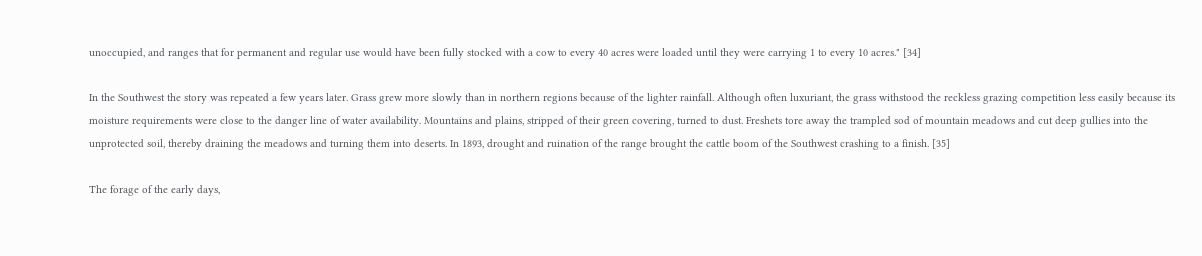unoccupied, and ranges that for permanent and regular use would have been fully stocked with a cow to every 40 acres were loaded until they were carrying 1 to every 10 acres." [34]

In the Southwest the story was repeated a few years later. Grass grew more slowly than in northern regions because of the lighter rainfall. Although often luxuriant, the grass withstood the reckless grazing competition less easily because its moisture requirements were close to the danger line of water availability. Mountains and plains, stripped of their green covering, turned to dust. Freshets tore away the trampled sod of mountain meadows and cut deep gullies into the unprotected soil, thereby draining the meadows and turning them into deserts. In 1893, drought and ruination of the range brought the cattle boom of the Southwest crashing to a finish. [35]

The forage of the early days,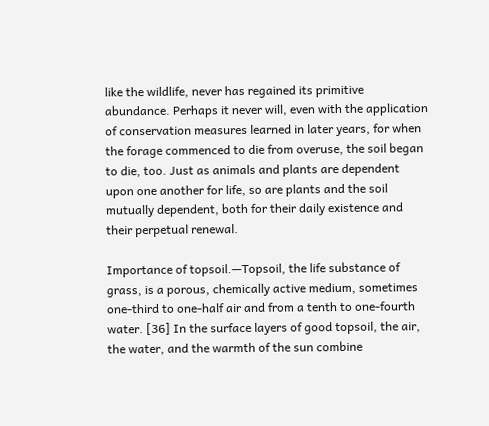like the wildlife, never has regained its primitive abundance. Perhaps it never will, even with the application of conservation measures learned in later years, for when the forage commenced to die from overuse, the soil began to die, too. Just as animals and plants are dependent upon one another for life, so are plants and the soil mutually dependent, both for their daily existence and their perpetual renewal.

Importance of topsoil.—Topsoil, the life substance of grass, is a porous, chemically active medium, sometimes one-third to one-half air and from a tenth to one-fourth water. [36] In the surface layers of good topsoil, the air, the water, and the warmth of the sun combine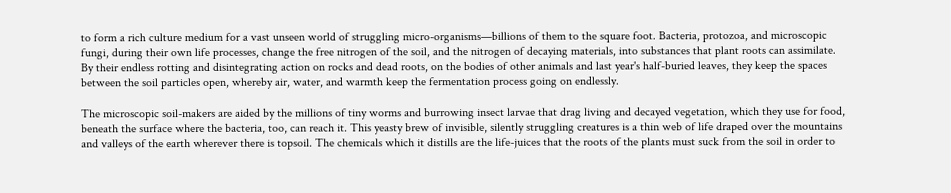to form a rich culture medium for a vast unseen world of struggling micro-organisms—billions of them to the square foot. Bacteria, protozoa, and microscopic fungi, during their own life processes, change the free nitrogen of the soil, and the nitrogen of decaying materials, into substances that plant roots can assimilate. By their endless rotting and disintegrating action on rocks and dead roots, on the bodies of other animals and last year's half-buried leaves, they keep the spaces between the soil particles open, whereby air, water, and warmth keep the fermentation process going on endlessly.

The microscopic soil-makers are aided by the millions of tiny worms and burrowing insect larvae that drag living and decayed vegetation, which they use for food, beneath the surface where the bacteria, too, can reach it. This yeasty brew of invisible, silently struggling creatures is a thin web of life draped over the mountains and valleys of the earth wherever there is topsoil. The chemicals which it distills are the life-juices that the roots of the plants must suck from the soil in order to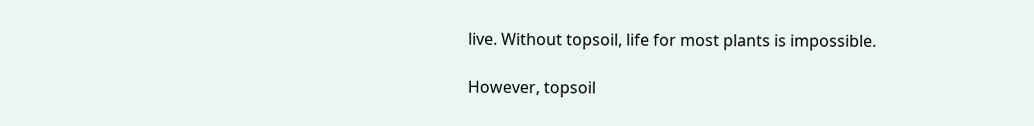live. Without topsoil, life for most plants is impossible.

However, topsoil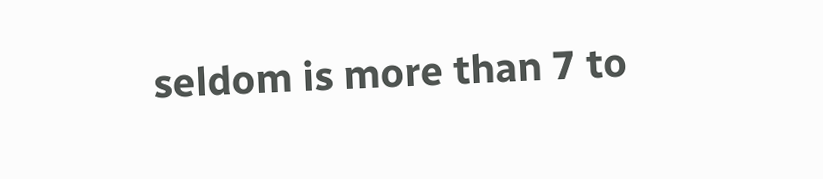seldom is more than 7 to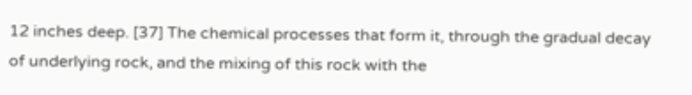12 inches deep. [37] The chemical processes that form it, through the gradual decay of underlying rock, and the mixing of this rock with the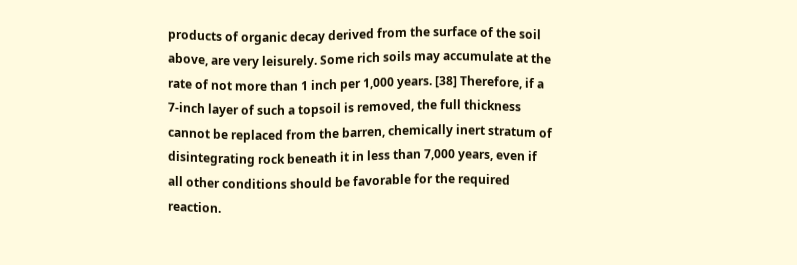products of organic decay derived from the surface of the soil above, are very leisurely. Some rich soils may accumulate at the rate of not more than 1 inch per 1,000 years. [38] Therefore, if a 7-inch layer of such a topsoil is removed, the full thickness cannot be replaced from the barren, chemically inert stratum of disintegrating rock beneath it in less than 7,000 years, even if all other conditions should be favorable for the required reaction.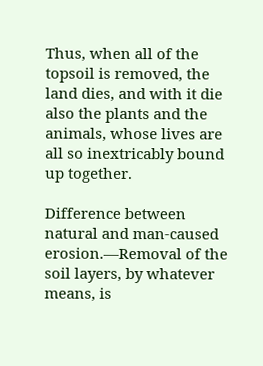Thus, when all of the topsoil is removed, the land dies, and with it die also the plants and the animals, whose lives are all so inextricably bound up together.

Difference between natural and man-caused erosion.—Removal of the soil layers, by whatever means, is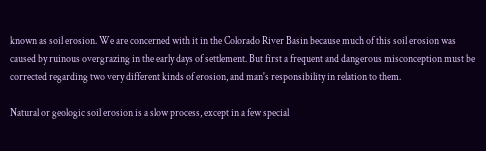known as soil erosion. We are concerned with it in the Colorado River Basin because much of this soil erosion was caused by ruinous overgrazing in the early days of settlement. But first a frequent and dangerous misconception must be corrected regarding two very different kinds of erosion, and man's responsibility in relation to them.

Natural or geologic soil erosion is a slow process, except in a few special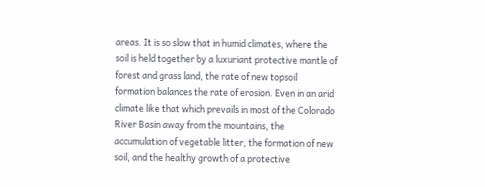areas. It is so slow that in humid climates, where the soil is held together by a luxuriant protective mantle of forest and grass land, the rate of new topsoil formation balances the rate of erosion. Even in an arid climate like that which prevails in most of the Colorado River Basin away from the mountains, the accumulation of vegetable litter, the formation of new soil, and the healthy growth of a protective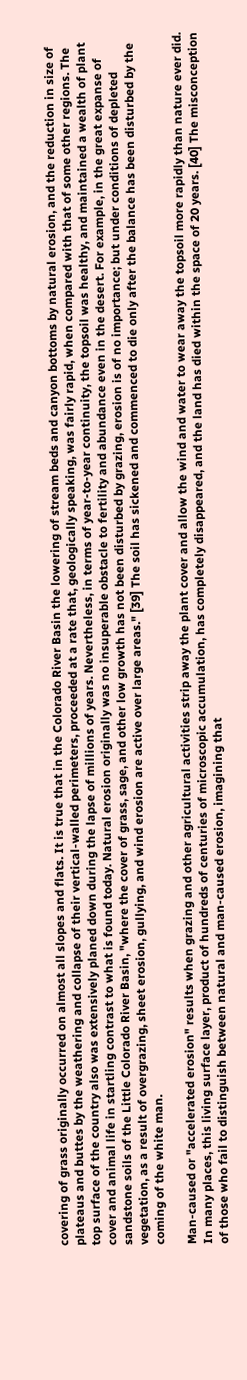covering of grass originally occurred on almost all slopes and flats. It is true that in the Colorado River Basin the lowering of stream beds and canyon bottoms by natural erosion, and the reduction in size of plateaus and buttes by the weathering and collapse of their vertical-walled perimeters, proceeded at a rate that, geologically speaking, was fairly rapid, when compared with that of some other regions. The top surface of the country also was extensively planed down during the lapse of millions of years. Nevertheless, in terms of year-to-year continuity, the topsoil was healthy, and maintained a wealth of plant cover and animal life in startling contrast to what is found today. Natural erosion originally was no insuperable obstacle to fertility and abundance even in the desert. For example, in the great expanse of sandstone soils of the Little Colorado River Basin, "where the cover of grass, sage, and other low growth has not been disturbed by grazing, erosion is of no importance; but under conditions of depleted vegetation, as a result of overgrazing, sheet erosion, gullying, and wind erosion are active over large areas." [39] The soil has sickened and commenced to die only after the balance has been disturbed by the coming of the white man.

Man-caused or "accelerated erosion" results when grazing and other agricultural activities strip away the plant cover and allow the wind and water to wear away the topsoil more rapidly than nature ever did. In many places, this living surface layer, product of hundreds of centuries of microscopic accumulation, has completely disappeared, and the land has died within the space of 20 years. [40] The misconception of those who fail to distinguish between natural and man-caused erosion, imagining that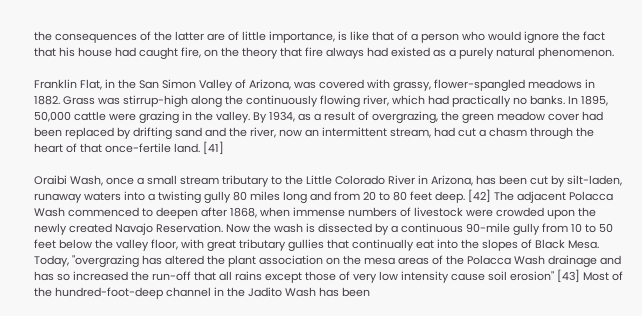the consequences of the latter are of little importance, is like that of a person who would ignore the fact that his house had caught fire, on the theory that fire always had existed as a purely natural phenomenon.

Franklin Flat, in the San Simon Valley of Arizona, was covered with grassy, flower-spangled meadows in 1882. Grass was stirrup-high along the continuously flowing river, which had practically no banks. In 1895, 50,000 cattle were grazing in the valley. By 1934, as a result of overgrazing, the green meadow cover had been replaced by drifting sand and the river, now an intermittent stream, had cut a chasm through the heart of that once-fertile land. [41]

Oraibi Wash, once a small stream tributary to the Little Colorado River in Arizona, has been cut by silt-laden, runaway waters into a twisting gully 80 miles long and from 20 to 80 feet deep. [42] The adjacent Polacca Wash commenced to deepen after 1868, when immense numbers of livestock were crowded upon the newly created Navajo Reservation. Now the wash is dissected by a continuous 90-mile gully from 10 to 50 feet below the valley floor, with great tributary gullies that continually eat into the slopes of Black Mesa. Today, "overgrazing has altered the plant association on the mesa areas of the Polacca Wash drainage and has so increased the run-off that all rains except those of very low intensity cause soil erosion" [43] Most of the hundred-foot-deep channel in the Jadito Wash has been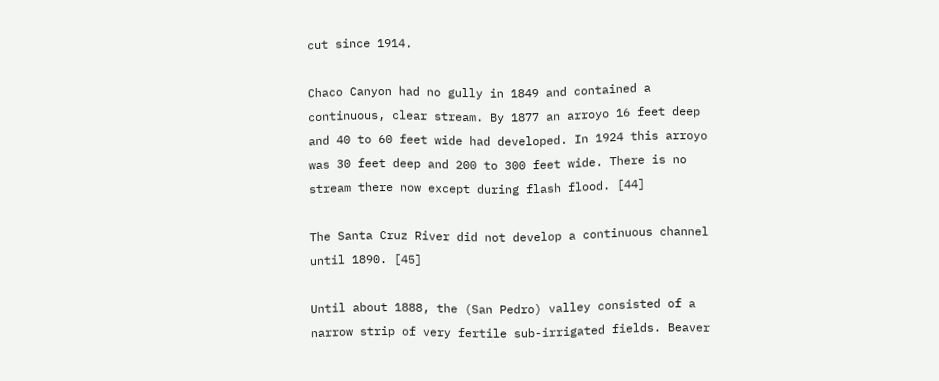cut since 1914.

Chaco Canyon had no gully in 1849 and contained a continuous, clear stream. By 1877 an arroyo 16 feet deep and 40 to 60 feet wide had developed. In 1924 this arroyo was 30 feet deep and 200 to 300 feet wide. There is no stream there now except during flash flood. [44]

The Santa Cruz River did not develop a continuous channel until 1890. [45]

Until about 1888, the (San Pedro) valley consisted of a narrow strip of very fertile sub-irrigated fields. Beaver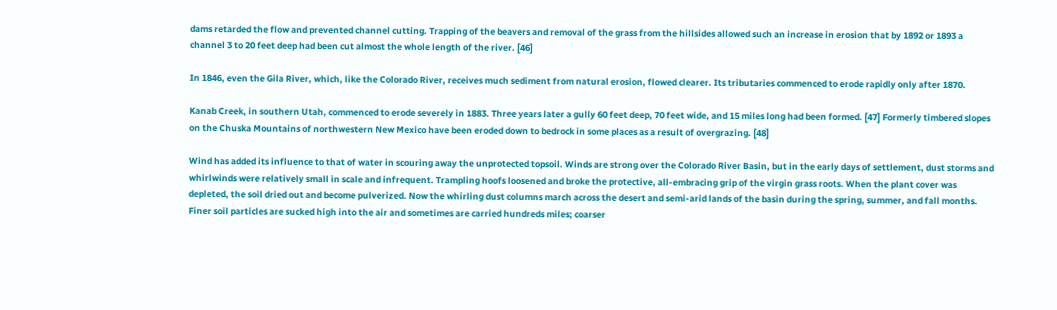dams retarded the flow and prevented channel cutting. Trapping of the beavers and removal of the grass from the hillsides allowed such an increase in erosion that by 1892 or 1893 a channel 3 to 20 feet deep had been cut almost the whole length of the river. [46]

In 1846, even the Gila River, which, like the Colorado River, receives much sediment from natural erosion, flowed clearer. Its tributaries commenced to erode rapidly only after 1870.

Kanab Creek, in southern Utah, commenced to erode severely in 1883. Three years later a gully 60 feet deep, 70 feet wide, and 15 miles long had been formed. [47] Formerly timbered slopes on the Chuska Mountains of northwestern New Mexico have been eroded down to bedrock in some places as a result of overgrazing. [48]

Wind has added its influence to that of water in scouring away the unprotected topsoil. Winds are strong over the Colorado River Basin, but in the early days of settlement, dust storms and whirlwinds were relatively small in scale and infrequent. Trampling hoofs loosened and broke the protective, all-embracing grip of the virgin grass roots. When the plant cover was depleted, the soil dried out and become pulverized. Now the whirling dust columns march across the desert and semi-arid lands of the basin during the spring, summer, and fall months. Finer soil particles are sucked high into the air and sometimes are carried hundreds miles; coarser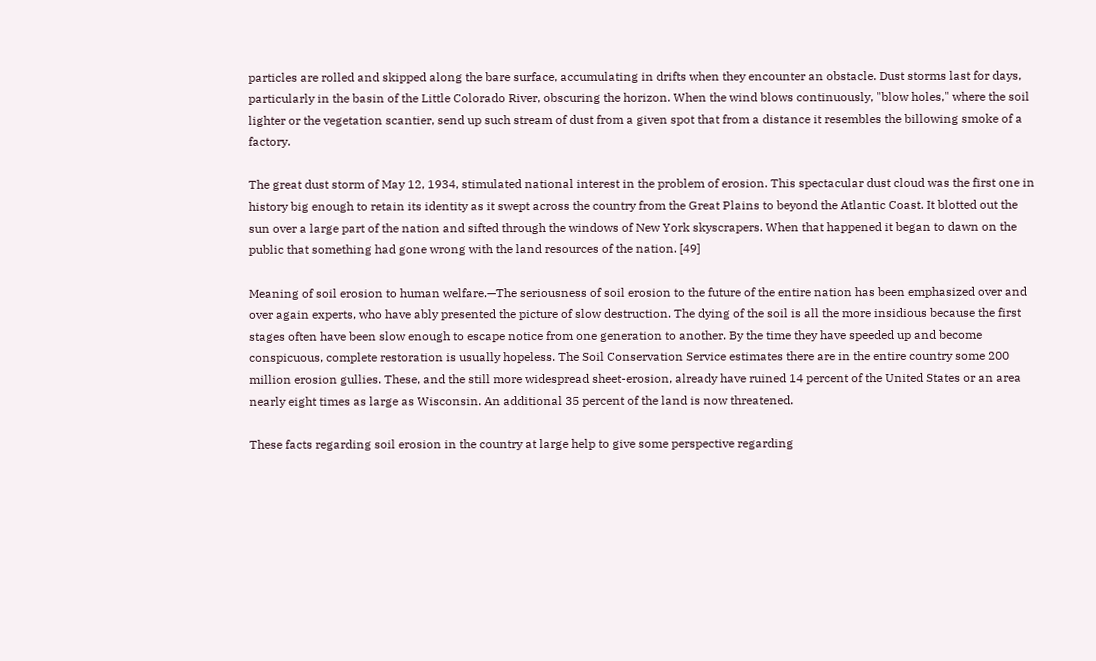particles are rolled and skipped along the bare surface, accumulating in drifts when they encounter an obstacle. Dust storms last for days, particularly in the basin of the Little Colorado River, obscuring the horizon. When the wind blows continuously, "blow holes," where the soil lighter or the vegetation scantier, send up such stream of dust from a given spot that from a distance it resembles the billowing smoke of a factory.

The great dust storm of May 12, 1934, stimulated national interest in the problem of erosion. This spectacular dust cloud was the first one in history big enough to retain its identity as it swept across the country from the Great Plains to beyond the Atlantic Coast. It blotted out the sun over a large part of the nation and sifted through the windows of New York skyscrapers. When that happened it began to dawn on the public that something had gone wrong with the land resources of the nation. [49]

Meaning of soil erosion to human welfare.—The seriousness of soil erosion to the future of the entire nation has been emphasized over and over again experts, who have ably presented the picture of slow destruction. The dying of the soil is all the more insidious because the first stages often have been slow enough to escape notice from one generation to another. By the time they have speeded up and become conspicuous, complete restoration is usually hopeless. The Soil Conservation Service estimates there are in the entire country some 200 million erosion gullies. These, and the still more widespread sheet-erosion, already have ruined 14 percent of the United States or an area nearly eight times as large as Wisconsin. An additional 35 percent of the land is now threatened.

These facts regarding soil erosion in the country at large help to give some perspective regarding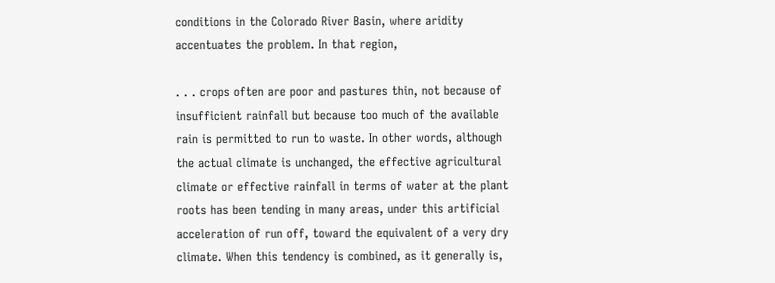conditions in the Colorado River Basin, where aridity accentuates the problem. In that region,

. . . crops often are poor and pastures thin, not because of insufficient rainfall but because too much of the available rain is permitted to run to waste. In other words, although the actual climate is unchanged, the effective agricultural climate or effective rainfall in terms of water at the plant roots has been tending in many areas, under this artificial acceleration of run off, toward the equivalent of a very dry climate. When this tendency is combined, as it generally is,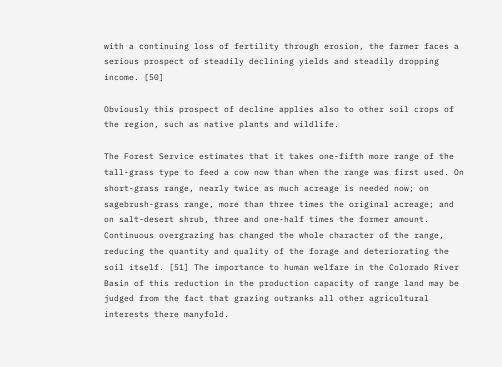with a continuing loss of fertility through erosion, the farmer faces a serious prospect of steadily declining yields and steadily dropping income. [50]

Obviously this prospect of decline applies also to other soil crops of the region, such as native plants and wildlife.

The Forest Service estimates that it takes one-fifth more range of the tall-grass type to feed a cow now than when the range was first used. On short-grass range, nearly twice as much acreage is needed now; on sagebrush-grass range, more than three times the original acreage; and on salt-desert shrub, three and one-half times the former amount. Continuous overgrazing has changed the whole character of the range, reducing the quantity and quality of the forage and deteriorating the soil itself. [51] The importance to human welfare in the Colorado River Basin of this reduction in the production capacity of range land may be judged from the fact that grazing outranks all other agricultural interests there manyfold.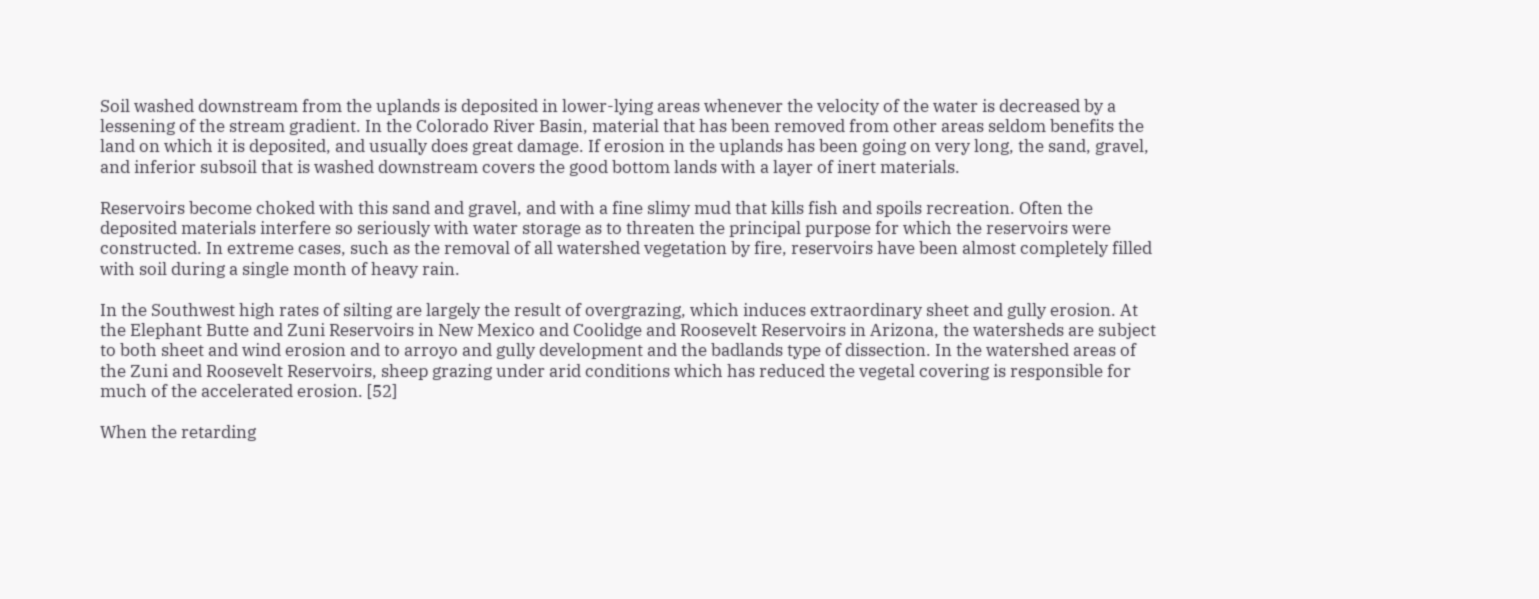Soil washed downstream from the uplands is deposited in lower-lying areas whenever the velocity of the water is decreased by a lessening of the stream gradient. In the Colorado River Basin, material that has been removed from other areas seldom benefits the land on which it is deposited, and usually does great damage. If erosion in the uplands has been going on very long, the sand, gravel, and inferior subsoil that is washed downstream covers the good bottom lands with a layer of inert materials.

Reservoirs become choked with this sand and gravel, and with a fine slimy mud that kills fish and spoils recreation. Often the deposited materials interfere so seriously with water storage as to threaten the principal purpose for which the reservoirs were constructed. In extreme cases, such as the removal of all watershed vegetation by fire, reservoirs have been almost completely filled with soil during a single month of heavy rain.

In the Southwest high rates of silting are largely the result of overgrazing, which induces extraordinary sheet and gully erosion. At the Elephant Butte and Zuni Reservoirs in New Mexico and Coolidge and Roosevelt Reservoirs in Arizona, the watersheds are subject to both sheet and wind erosion and to arroyo and gully development and the badlands type of dissection. In the watershed areas of the Zuni and Roosevelt Reservoirs, sheep grazing under arid conditions which has reduced the vegetal covering is responsible for much of the accelerated erosion. [52]

When the retarding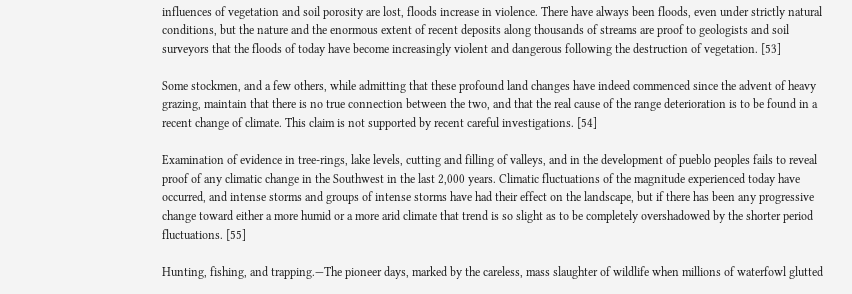influences of vegetation and soil porosity are lost, floods increase in violence. There have always been floods, even under strictly natural conditions, but the nature and the enormous extent of recent deposits along thousands of streams are proof to geologists and soil surveyors that the floods of today have become increasingly violent and dangerous following the destruction of vegetation. [53]

Some stockmen, and a few others, while admitting that these profound land changes have indeed commenced since the advent of heavy grazing, maintain that there is no true connection between the two, and that the real cause of the range deterioration is to be found in a recent change of climate. This claim is not supported by recent careful investigations. [54]

Examination of evidence in tree-rings, lake levels, cutting and filling of valleys, and in the development of pueblo peoples fails to reveal proof of any climatic change in the Southwest in the last 2,000 years. Climatic fluctuations of the magnitude experienced today have occurred, and intense storms and groups of intense storms have had their effect on the landscape, but if there has been any progressive change toward either a more humid or a more arid climate that trend is so slight as to be completely overshadowed by the shorter period fluctuations. [55]

Hunting, fishing, and trapping.—The pioneer days, marked by the careless, mass slaughter of wildlife when millions of waterfowl glutted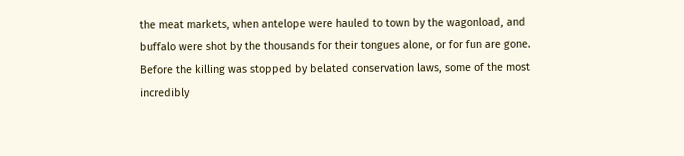the meat markets, when antelope were hauled to town by the wagonload, and buffalo were shot by the thousands for their tongues alone, or for fun are gone. Before the killing was stopped by belated conservation laws, some of the most incredibly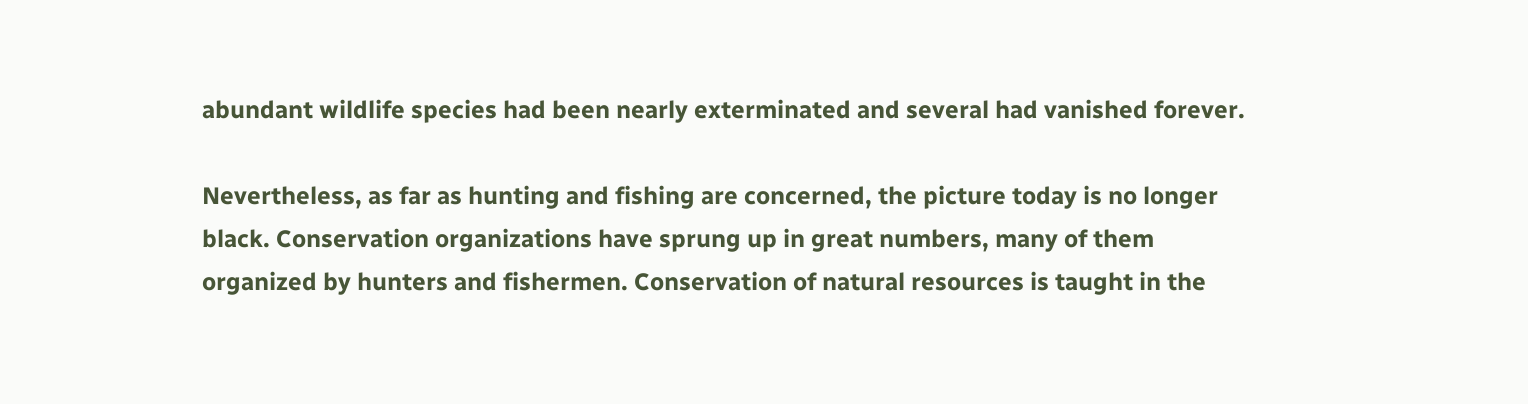abundant wildlife species had been nearly exterminated and several had vanished forever.

Nevertheless, as far as hunting and fishing are concerned, the picture today is no longer black. Conservation organizations have sprung up in great numbers, many of them organized by hunters and fishermen. Conservation of natural resources is taught in the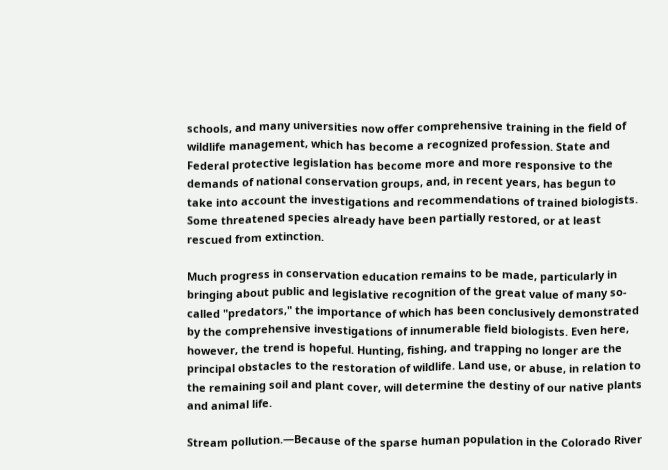schools, and many universities now offer comprehensive training in the field of wildlife management, which has become a recognized profession. State and Federal protective legislation has become more and more responsive to the demands of national conservation groups, and, in recent years, has begun to take into account the investigations and recommendations of trained biologists. Some threatened species already have been partially restored, or at least rescued from extinction.

Much progress in conservation education remains to be made, particularly in bringing about public and legislative recognition of the great value of many so-called "predators," the importance of which has been conclusively demonstrated by the comprehensive investigations of innumerable field biologists. Even here, however, the trend is hopeful. Hunting, fishing, and trapping no longer are the principal obstacles to the restoration of wildlife. Land use, or abuse, in relation to the remaining soil and plant cover, will determine the destiny of our native plants and animal life.

Stream pollution.—Because of the sparse human population in the Colorado River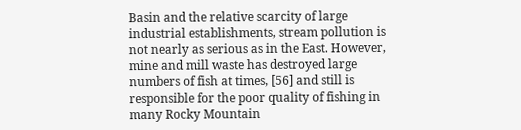Basin and the relative scarcity of large industrial establishments, stream pollution is not nearly as serious as in the East. However, mine and mill waste has destroyed large numbers of fish at times, [56] and still is responsible for the poor quality of fishing in many Rocky Mountain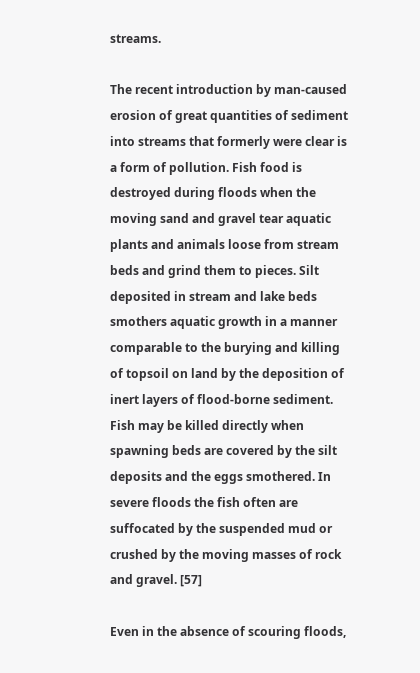streams.

The recent introduction by man-caused erosion of great quantities of sediment into streams that formerly were clear is a form of pollution. Fish food is destroyed during floods when the moving sand and gravel tear aquatic plants and animals loose from stream beds and grind them to pieces. Silt deposited in stream and lake beds smothers aquatic growth in a manner comparable to the burying and killing of topsoil on land by the deposition of inert layers of flood-borne sediment. Fish may be killed directly when spawning beds are covered by the silt deposits and the eggs smothered. In severe floods the fish often are suffocated by the suspended mud or crushed by the moving masses of rock and gravel. [57]

Even in the absence of scouring floods,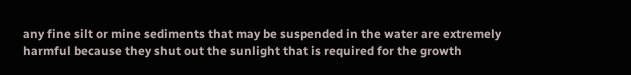any fine silt or mine sediments that may be suspended in the water are extremely harmful because they shut out the sunlight that is required for the growth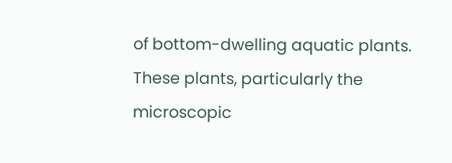of bottom-dwelling aquatic plants. These plants, particularly the microscopic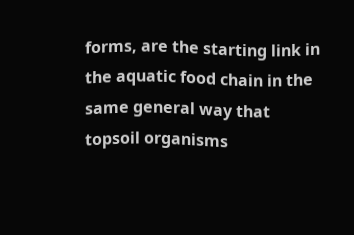forms, are the starting link in the aquatic food chain in the same general way that topsoil organisms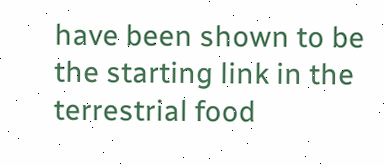have been shown to be the starting link in the terrestrial food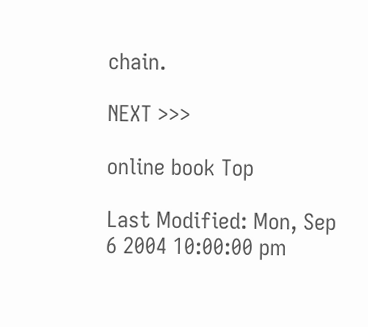chain.

NEXT >>>

online book Top

Last Modified: Mon, Sep 6 2004 10:00:00 pm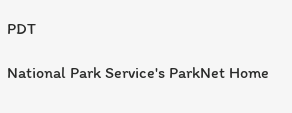PDT

National Park Service's ParkNet Home